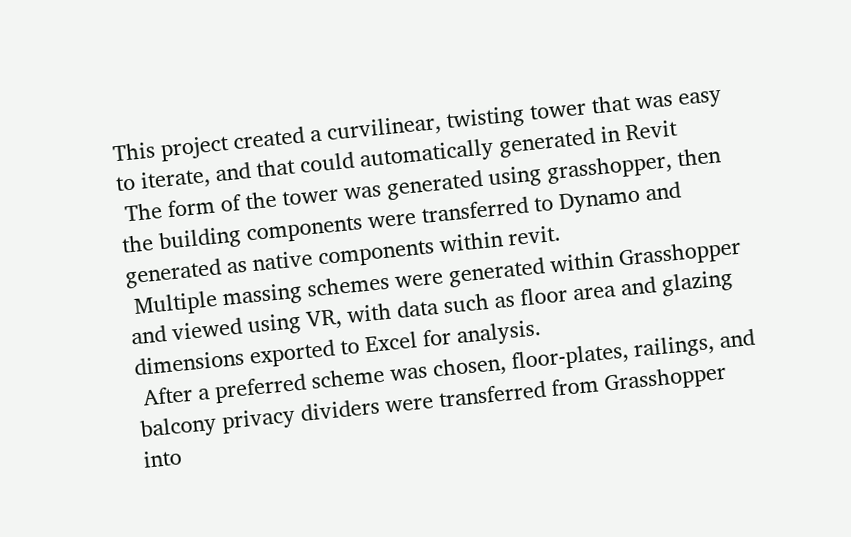This project created a curvilinear, twisting tower that was easy to iterate, and that could automatically generated in Revit
 The form of the tower was generated using grasshopper, then the building components were transferred to Dynamo and generated as native components within revit.
 Multiple massing schemes were generated within Grasshopper and viewed using VR, with data such as floor area and glazing dimensions exported to Excel for analysis.
 After a preferred scheme was chosen, floor-plates, railings, and balcony privacy dividers were transferred from Grasshopper into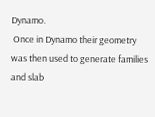Dynamo.
 Once in Dynamo their geometry was then used to generate families and slab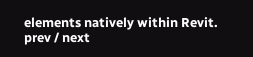elements natively within Revit.
prev / next